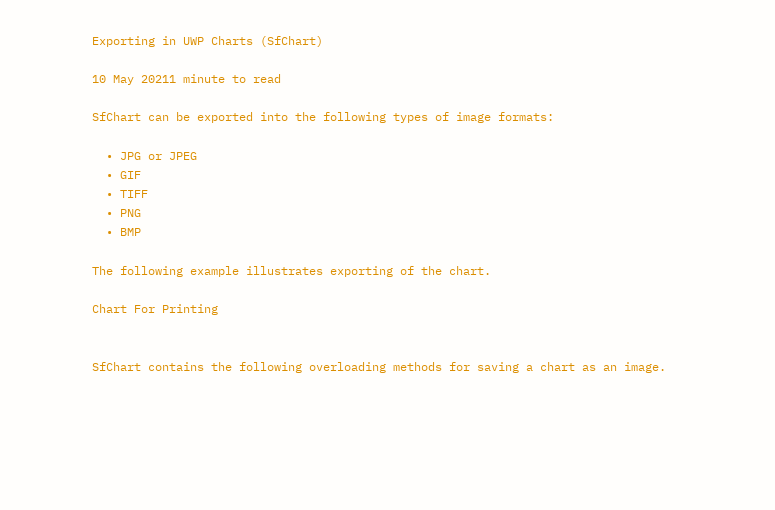Exporting in UWP Charts (SfChart)

10 May 20211 minute to read

SfChart can be exported into the following types of image formats:

  • JPG or JPEG
  • GIF
  • TIFF
  • PNG
  • BMP

The following example illustrates exporting of the chart.

Chart For Printing


SfChart contains the following overloading methods for saving a chart as an image.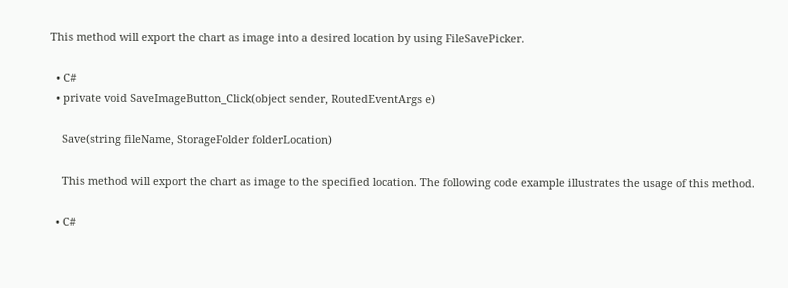This method will export the chart as image into a desired location by using FileSavePicker.

  • C#
  • private void SaveImageButton_Click(object sender, RoutedEventArgs e)

    Save(string fileName, StorageFolder folderLocation)

    This method will export the chart as image to the specified location. The following code example illustrates the usage of this method.

  • C#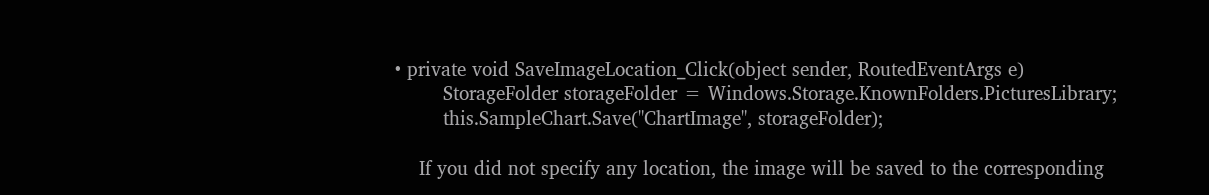• private void SaveImageLocation_Click(object sender, RoutedEventArgs e)
        StorageFolder storageFolder = Windows.Storage.KnownFolders.PicturesLibrary;
        this.SampleChart.Save("ChartImage", storageFolder);

    If you did not specify any location, the image will be saved to the corresponding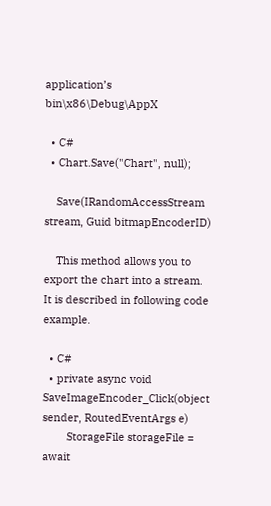application’s bin\x86\Debug\AppX

  • C#
  • Chart.Save("Chart", null);

    Save(IRandomAccessStream stream, Guid bitmapEncoderID)

    This method allows you to export the chart into a stream. It is described in following code example.

  • C#
  • private async void SaveImageEncoder_Click(object sender, RoutedEventArgs e)
        StorageFile storageFile = await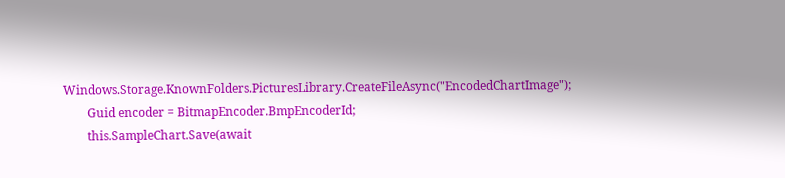Windows.Storage.KnownFolders.PicturesLibrary.CreateFileAsync("EncodedChartImage");
        Guid encoder = BitmapEncoder.BmpEncoderId;
        this.SampleChart.Save(await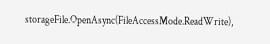storageFile.OpenAsync(FileAccessMode.ReadWrite),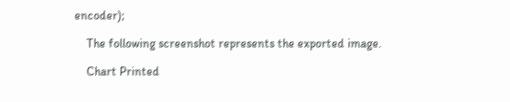encoder);

    The following screenshot represents the exported image.

    Chart Printed